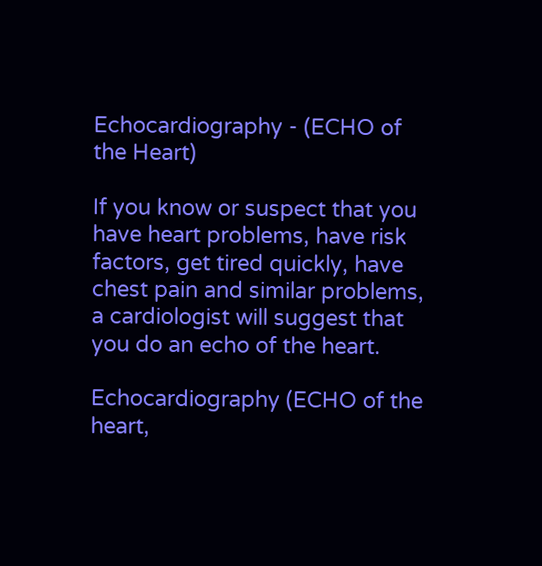Echocardiography - (ECHO of the Heart)

If you know or suspect that you have heart problems, have risk factors, get tired quickly, have chest pain and similar problems, a cardiologist will suggest that you do an echo of the heart.

Echocardiography (ECHO of the heart,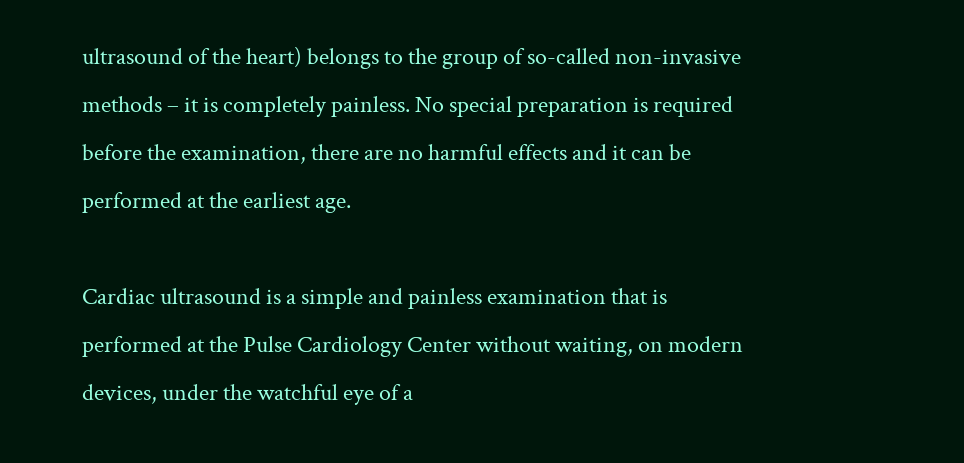ultrasound of the heart) belongs to the group of so-called non-invasive methods – it is completely painless. No special preparation is required before the examination, there are no harmful effects and it can be performed at the earliest age.

Cardiac ultrasound is a simple and painless examination that is performed at the Pulse Cardiology Center without waiting, on modern devices, under the watchful eye of a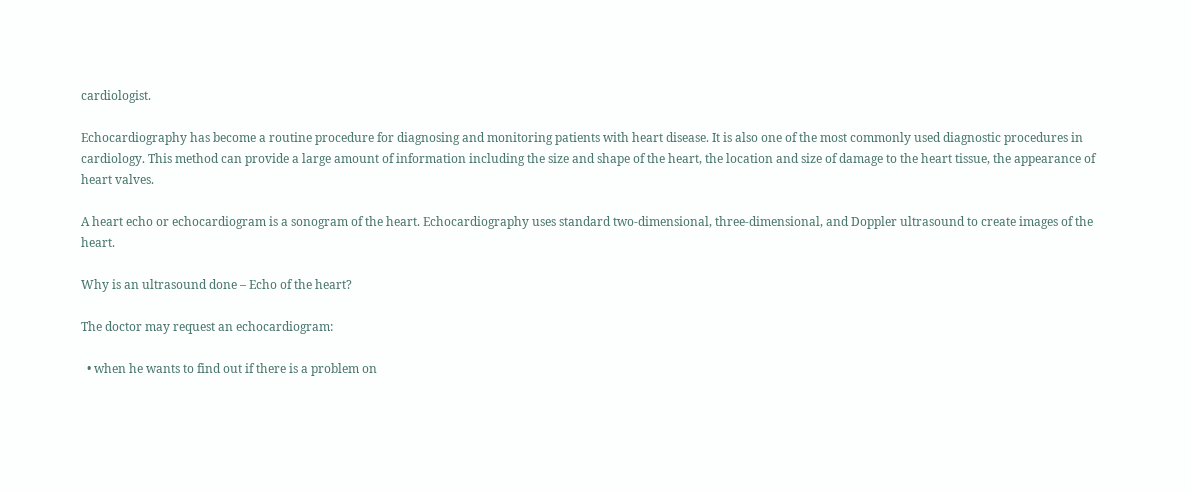cardiologist.

Echocardiography has become a routine procedure for diagnosing and monitoring patients with heart disease. It is also one of the most commonly used diagnostic procedures in cardiology. This method can provide a large amount of information including the size and shape of the heart, the location and size of damage to the heart tissue, the appearance of heart valves.

A heart echo or echocardiogram is a sonogram of the heart. Echocardiography uses standard two-dimensional, three-dimensional, and Doppler ultrasound to create images of the heart.

Why is an ultrasound done – Echo of the heart?

The doctor may request an echocardiogram:

  • when he wants to find out if there is a problem on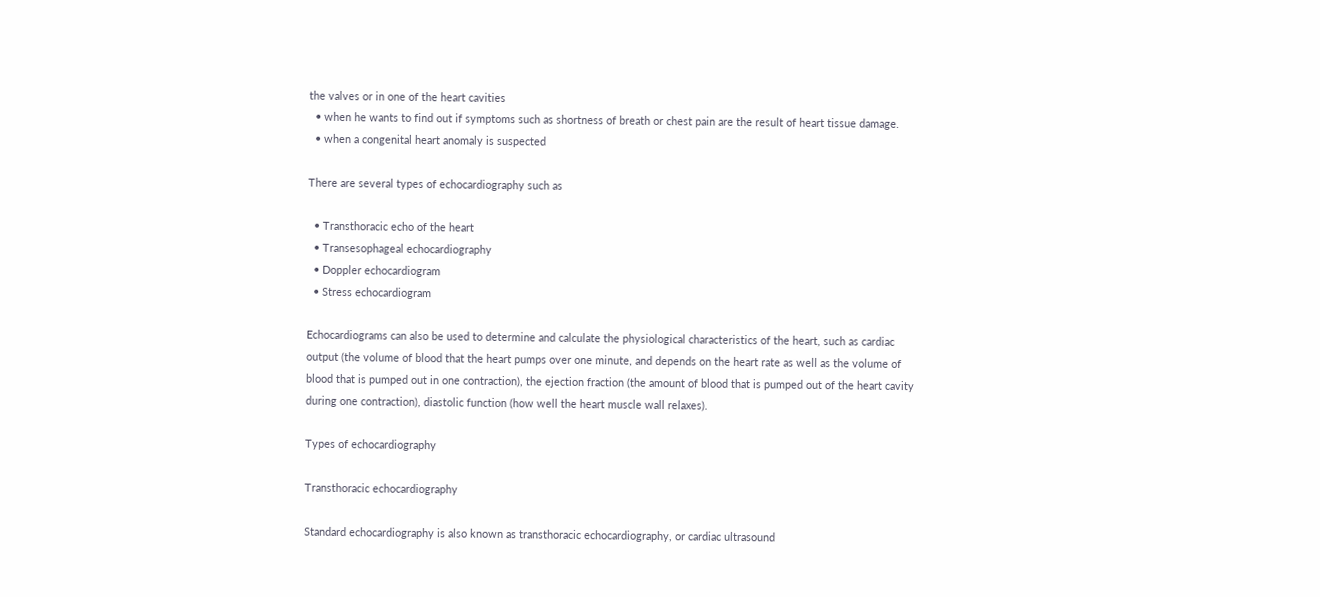the valves or in one of the heart cavities
  • when he wants to find out if symptoms such as shortness of breath or chest pain are the result of heart tissue damage.
  • when a congenital heart anomaly is suspected

There are several types of echocardiography such as

  • Transthoracic echo of the heart
  • Transesophageal echocardiography
  • Doppler echocardiogram
  • Stress echocardiogram

Echocardiograms can also be used to determine and calculate the physiological characteristics of the heart, such as cardiac output (the volume of blood that the heart pumps over one minute, and depends on the heart rate as well as the volume of blood that is pumped out in one contraction), the ejection fraction (the amount of blood that is pumped out of the heart cavity during one contraction), diastolic function (how well the heart muscle wall relaxes).

Types of echocardiography

Transthoracic echocardiography

Standard echocardiography is also known as transthoracic echocardiography, or cardiac ultrasound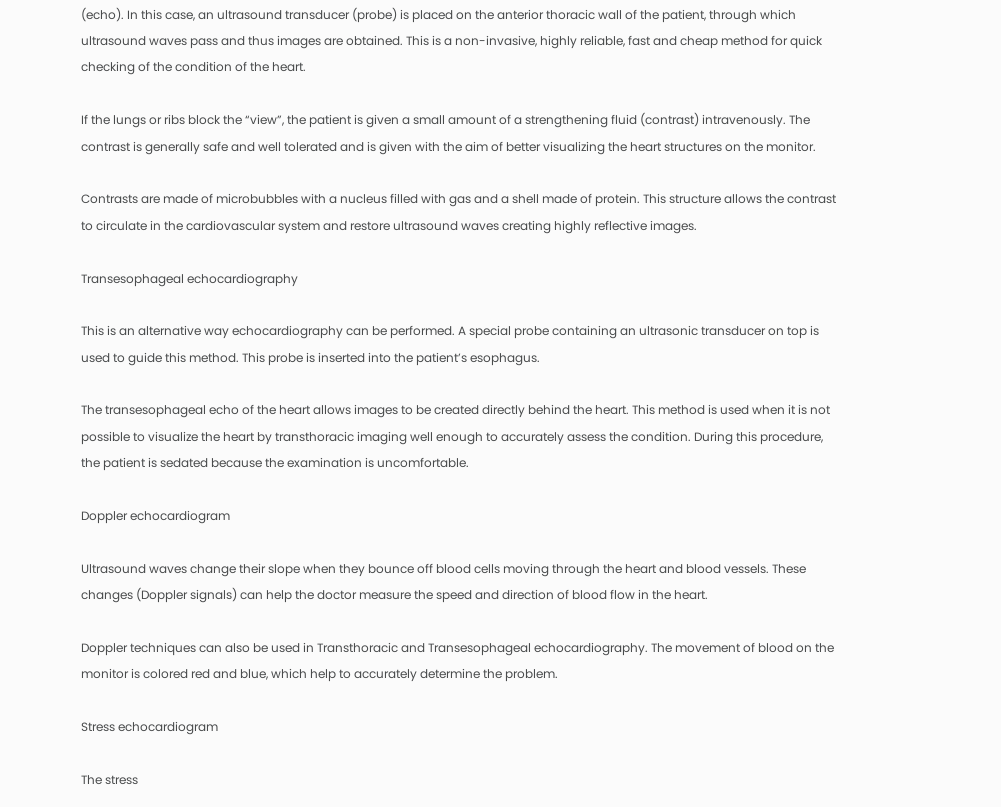(echo). In this case, an ultrasound transducer (probe) is placed on the anterior thoracic wall of the patient, through which ultrasound waves pass and thus images are obtained. This is a non-invasive, highly reliable, fast and cheap method for quick checking of the condition of the heart.

If the lungs or ribs block the “view”, the patient is given a small amount of a strengthening fluid (contrast) intravenously. The contrast is generally safe and well tolerated and is given with the aim of better visualizing the heart structures on the monitor.

Contrasts are made of microbubbles with a nucleus filled with gas and a shell made of protein. This structure allows the contrast to circulate in the cardiovascular system and restore ultrasound waves creating highly reflective images.

Transesophageal echocardiography

This is an alternative way echocardiography can be performed. A special probe containing an ultrasonic transducer on top is used to guide this method. This probe is inserted into the patient’s esophagus.

The transesophageal echo of the heart allows images to be created directly behind the heart. This method is used when it is not possible to visualize the heart by transthoracic imaging well enough to accurately assess the condition. During this procedure, the patient is sedated because the examination is uncomfortable.

Doppler echocardiogram

Ultrasound waves change their slope when they bounce off blood cells moving through the heart and blood vessels. These changes (Doppler signals) can help the doctor measure the speed and direction of blood flow in the heart.

Doppler techniques can also be used in Transthoracic and Transesophageal echocardiography. The movement of blood on the monitor is colored red and blue, which help to accurately determine the problem.

Stress echocardiogram

The stress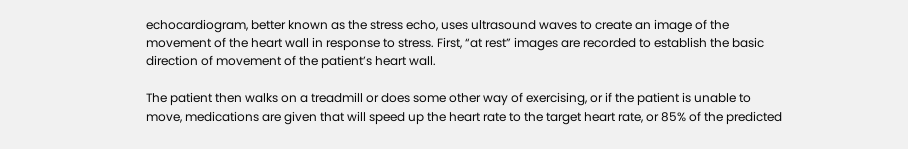echocardiogram, better known as the stress echo, uses ultrasound waves to create an image of the movement of the heart wall in response to stress. First, “at rest” images are recorded to establish the basic direction of movement of the patient’s heart wall.

The patient then walks on a treadmill or does some other way of exercising, or if the patient is unable to move, medications are given that will speed up the heart rate to the target heart rate, or 85% of the predicted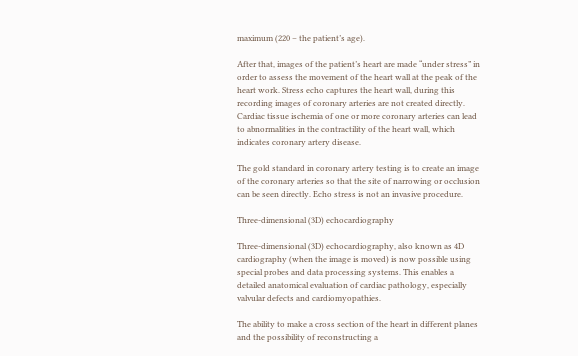maximum (220 – the patient’s age).

After that, images of the patient’s heart are made “under stress” in order to assess the movement of the heart wall at the peak of the heart work. Stress echo captures the heart wall, during this recording images of coronary arteries are not created directly. Cardiac tissue ischemia of one or more coronary arteries can lead to abnormalities in the contractility of the heart wall, which indicates coronary artery disease.

The gold standard in coronary artery testing is to create an image of the coronary arteries so that the site of narrowing or occlusion can be seen directly. Echo stress is not an invasive procedure.

Three-dimensional (3D) echocardiography

Three-dimensional (3D) echocardiography, also known as 4D cardiography (when the image is moved) is now possible using special probes and data processing systems. This enables a detailed anatomical evaluation of cardiac pathology, especially valvular defects and cardiomyopathies.

The ability to make a cross section of the heart in different planes and the possibility of reconstructing a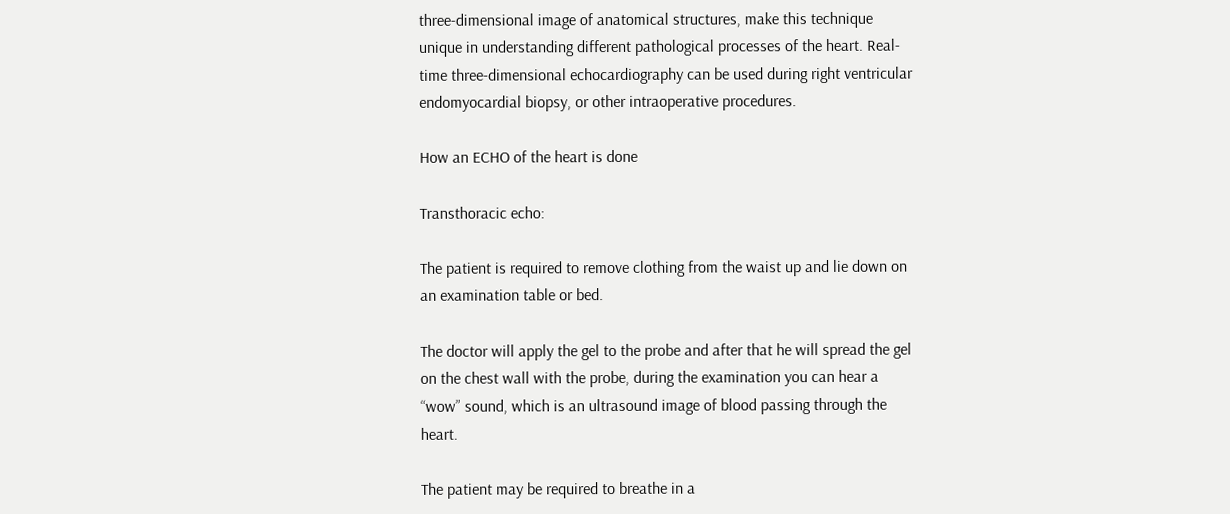three-dimensional image of anatomical structures, make this technique unique in understanding different pathological processes of the heart. Real-time three-dimensional echocardiography can be used during right ventricular endomyocardial biopsy, or other intraoperative procedures.

How an ECHO of the heart is done

Transthoracic echo:

The patient is required to remove clothing from the waist up and lie down on an examination table or bed.

The doctor will apply the gel to the probe and after that he will spread the gel on the chest wall with the probe, during the examination you can hear a “wow” sound, which is an ultrasound image of blood passing through the heart.

The patient may be required to breathe in a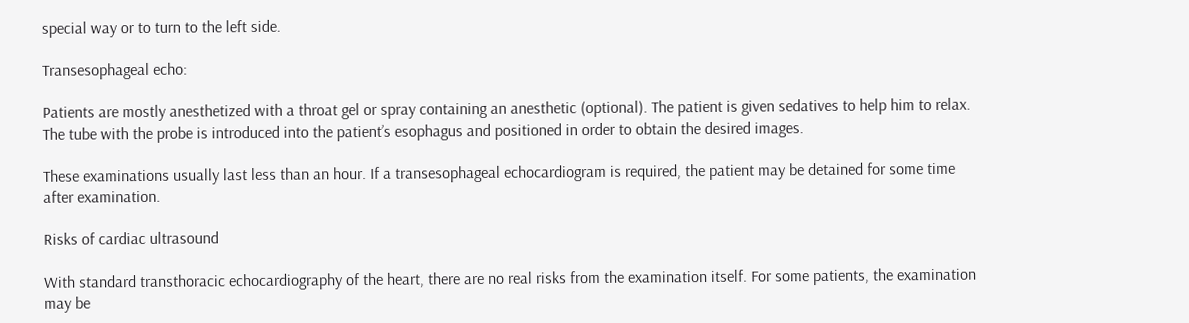special way or to turn to the left side.

Transesophageal echo:

Patients are mostly anesthetized with a throat gel or spray containing an anesthetic (optional). The patient is given sedatives to help him to relax. The tube with the probe is introduced into the patient’s esophagus and positioned in order to obtain the desired images.

These examinations usually last less than an hour. If a transesophageal echocardiogram is required, the patient may be detained for some time after examination.

Risks of cardiac ultrasound

With standard transthoracic echocardiography of the heart, there are no real risks from the examination itself. For some patients, the examination may be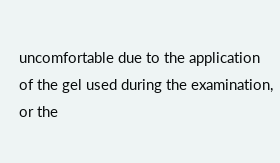uncomfortable due to the application of the gel used during the examination, or the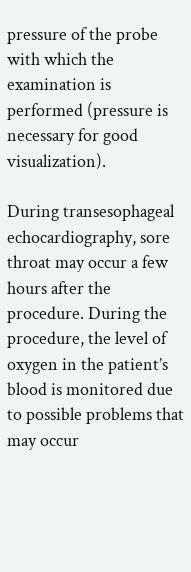pressure of the probe with which the examination is performed (pressure is necessary for good visualization).

During transesophageal echocardiography, sore throat may occur a few hours after the procedure. During the procedure, the level of oxygen in the patient’s blood is monitored due to possible problems that may occur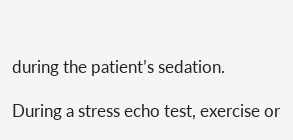during the patient’s sedation.

During a stress echo test, exercise or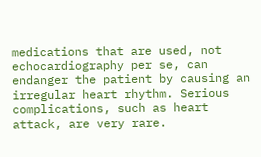medications that are used, not echocardiography per se, can endanger the patient by causing an irregular heart rhythm. Serious complications, such as heart attack, are very rare.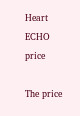Heart ECHO price

The price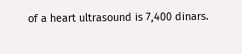of a heart ultrasound is 7,400 dinars.